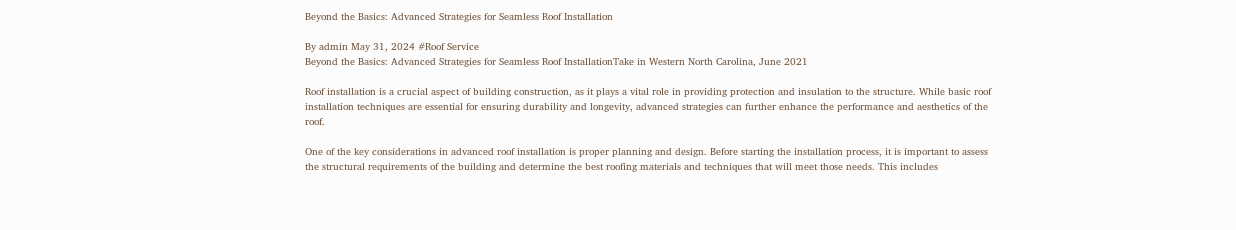Beyond the Basics: Advanced Strategies for Seamless Roof Installation

By admin May 31, 2024 #Roof Service
Beyond the Basics: Advanced Strategies for Seamless Roof InstallationTake in Western North Carolina, June 2021

Roof installation is a crucial aspect of building construction, as it plays a vital role in providing protection and insulation to the structure. While basic roof installation techniques are essential for ensuring durability and longevity, advanced strategies can further enhance the performance and aesthetics of the roof.

One of the key considerations in advanced roof installation is proper planning and design. Before starting the installation process, it is important to assess the structural requirements of the building and determine the best roofing materials and techniques that will meet those needs. This includes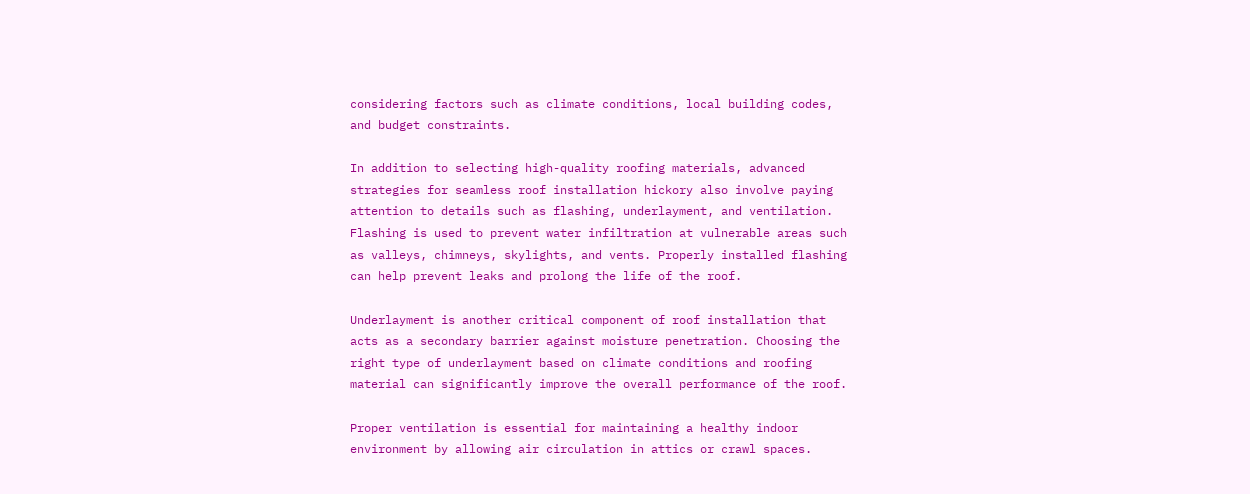considering factors such as climate conditions, local building codes, and budget constraints.

In addition to selecting high-quality roofing materials, advanced strategies for seamless roof installation hickory also involve paying attention to details such as flashing, underlayment, and ventilation. Flashing is used to prevent water infiltration at vulnerable areas such as valleys, chimneys, skylights, and vents. Properly installed flashing can help prevent leaks and prolong the life of the roof.

Underlayment is another critical component of roof installation that acts as a secondary barrier against moisture penetration. Choosing the right type of underlayment based on climate conditions and roofing material can significantly improve the overall performance of the roof.

Proper ventilation is essential for maintaining a healthy indoor environment by allowing air circulation in attics or crawl spaces.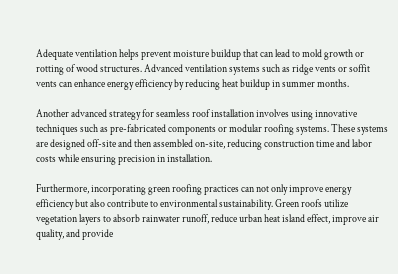Adequate ventilation helps prevent moisture buildup that can lead to mold growth or rotting of wood structures. Advanced ventilation systems such as ridge vents or soffit vents can enhance energy efficiency by reducing heat buildup in summer months.

Another advanced strategy for seamless roof installation involves using innovative techniques such as pre-fabricated components or modular roofing systems. These systems are designed off-site and then assembled on-site, reducing construction time and labor costs while ensuring precision in installation.

Furthermore, incorporating green roofing practices can not only improve energy efficiency but also contribute to environmental sustainability. Green roofs utilize vegetation layers to absorb rainwater runoff, reduce urban heat island effect, improve air quality, and provide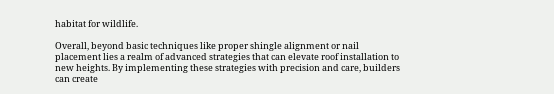habitat for wildlife.

Overall, beyond basic techniques like proper shingle alignment or nail placement lies a realm of advanced strategies that can elevate roof installation to new heights. By implementing these strategies with precision and care, builders can create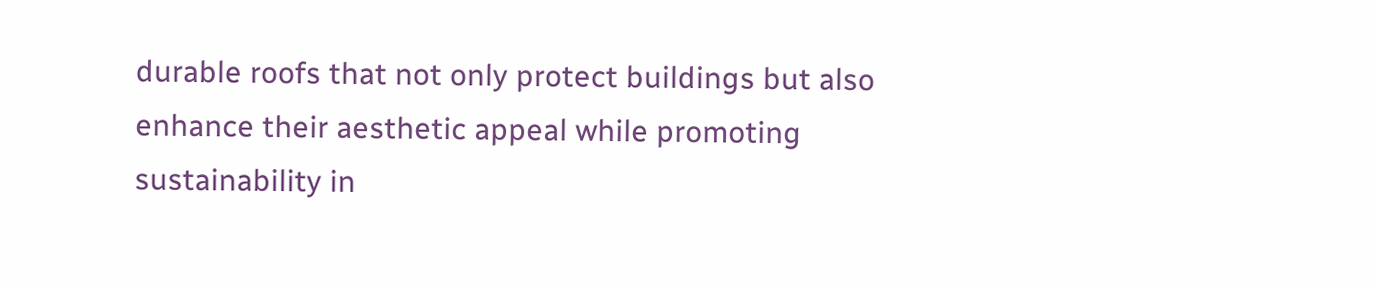durable roofs that not only protect buildings but also enhance their aesthetic appeal while promoting sustainability in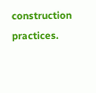construction practices.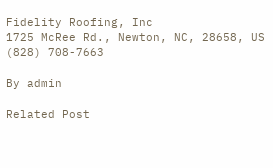Fidelity Roofing, Inc
1725 McRee Rd., Newton, NC, 28658, US
(828) 708-7663

By admin

Related Post